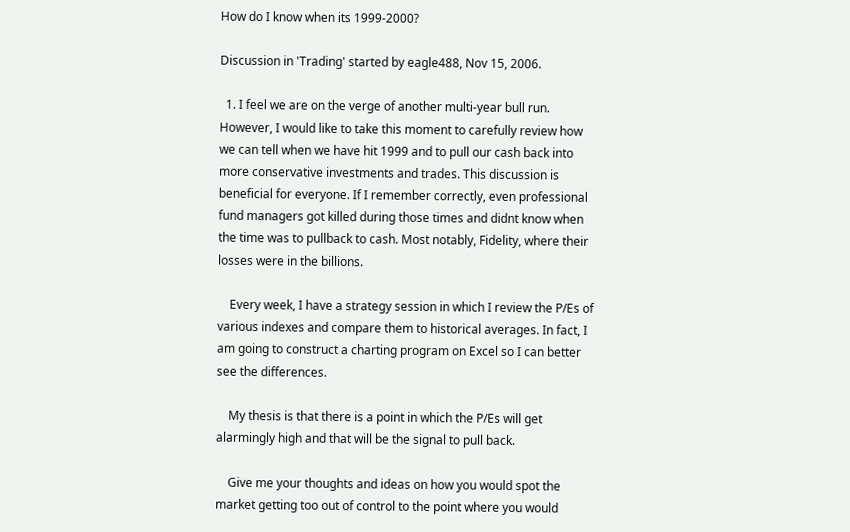How do I know when its 1999-2000?

Discussion in 'Trading' started by eagle488, Nov 15, 2006.

  1. I feel we are on the verge of another multi-year bull run. However, I would like to take this moment to carefully review how we can tell when we have hit 1999 and to pull our cash back into more conservative investments and trades. This discussion is beneficial for everyone. If I remember correctly, even professional fund managers got killed during those times and didnt know when the time was to pullback to cash. Most notably, Fidelity, where their losses were in the billions.

    Every week, I have a strategy session in which I review the P/Es of various indexes and compare them to historical averages. In fact, I am going to construct a charting program on Excel so I can better see the differences.

    My thesis is that there is a point in which the P/Es will get alarmingly high and that will be the signal to pull back.

    Give me your thoughts and ideas on how you would spot the market getting too out of control to the point where you would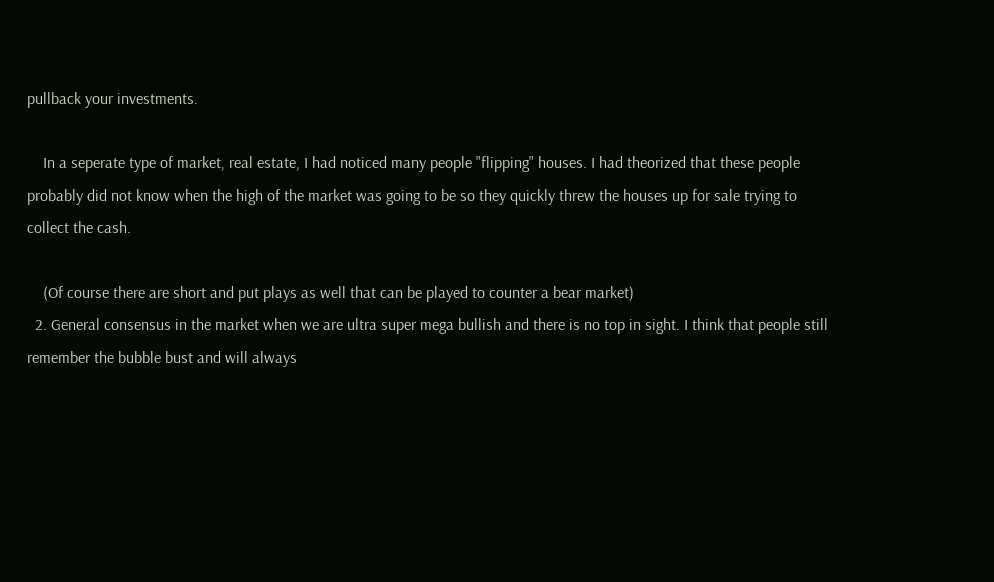pullback your investments.

    In a seperate type of market, real estate, I had noticed many people "flipping" houses. I had theorized that these people probably did not know when the high of the market was going to be so they quickly threw the houses up for sale trying to collect the cash.

    (Of course there are short and put plays as well that can be played to counter a bear market)
  2. General consensus in the market when we are ultra super mega bullish and there is no top in sight. I think that people still remember the bubble bust and will always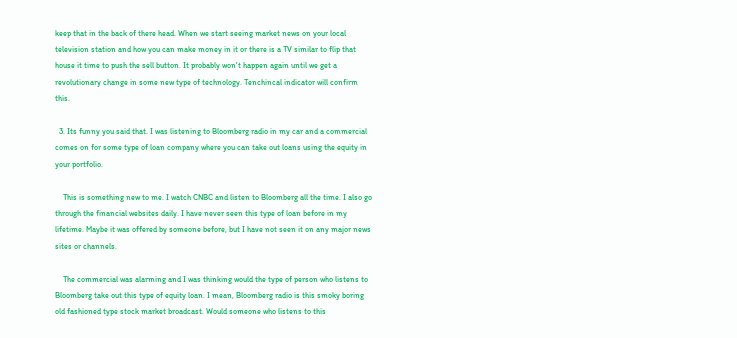keep that in the back of there head. When we start seeing market news on your local television station and how you can make money in it or there is a TV similar to flip that house it time to push the sell button. It probably won't happen again until we get a revolutionary change in some new type of technology. Tenchincal indicator will confirm this.

  3. Its funny you said that. I was listening to Bloomberg radio in my car and a commercial comes on for some type of loan company where you can take out loans using the equity in your portfolio.

    This is something new to me. I watch CNBC and listen to Bloomberg all the time. I also go through the financial websites daily. I have never seen this type of loan before in my lifetime. Maybe it was offered by someone before, but I have not seen it on any major news sites or channels.

    The commercial was alarming and I was thinking would the type of person who listens to Bloomberg take out this type of equity loan. I mean, Bloomberg radio is this smoky boring old fashioned type stock market broadcast. Would someone who listens to this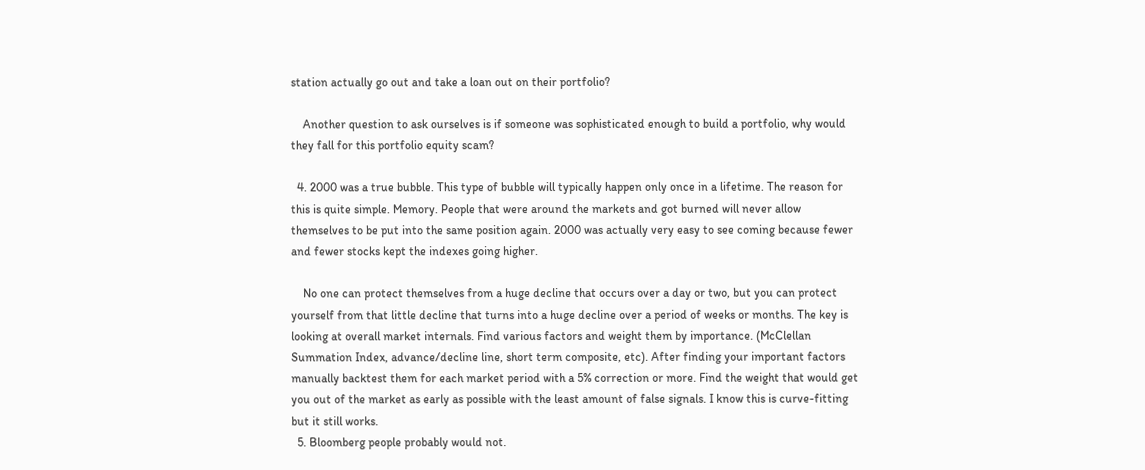station actually go out and take a loan out on their portfolio?

    Another question to ask ourselves is if someone was sophisticated enough to build a portfolio, why would they fall for this portfolio equity scam?

  4. 2000 was a true bubble. This type of bubble will typically happen only once in a lifetime. The reason for this is quite simple. Memory. People that were around the markets and got burned will never allow themselves to be put into the same position again. 2000 was actually very easy to see coming because fewer and fewer stocks kept the indexes going higher.

    No one can protect themselves from a huge decline that occurs over a day or two, but you can protect yourself from that little decline that turns into a huge decline over a period of weeks or months. The key is looking at overall market internals. Find various factors and weight them by importance. (McClellan Summation Index, advance/decline line, short term composite, etc). After finding your important factors manually backtest them for each market period with a 5% correction or more. Find the weight that would get you out of the market as early as possible with the least amount of false signals. I know this is curve-fitting but it still works.
  5. Bloomberg people probably would not.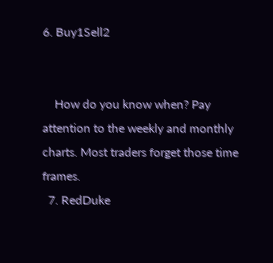6. Buy1Sell2


    How do you know when? Pay attention to the weekly and monthly charts. Most traders forget those time frames.
  7. RedDuke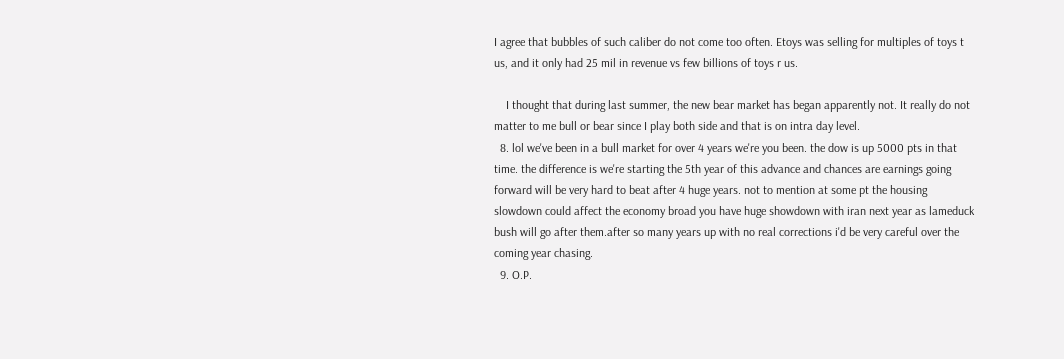I agree that bubbles of such caliber do not come too often. Etoys was selling for multiples of toys t us, and it only had 25 mil in revenue vs few billions of toys r us.

    I thought that during last summer, the new bear market has began apparently not. It really do not matter to me bull or bear since I play both side and that is on intra day level.
  8. lol we've been in a bull market for over 4 years we're you been. the dow is up 5000 pts in that time. the difference is we're starting the 5th year of this advance and chances are earnings going forward will be very hard to beat after 4 huge years. not to mention at some pt the housing slowdown could affect the economy broad you have huge showdown with iran next year as lameduck bush will go after them.after so many years up with no real corrections i'd be very careful over the coming year chasing.
  9. O.P.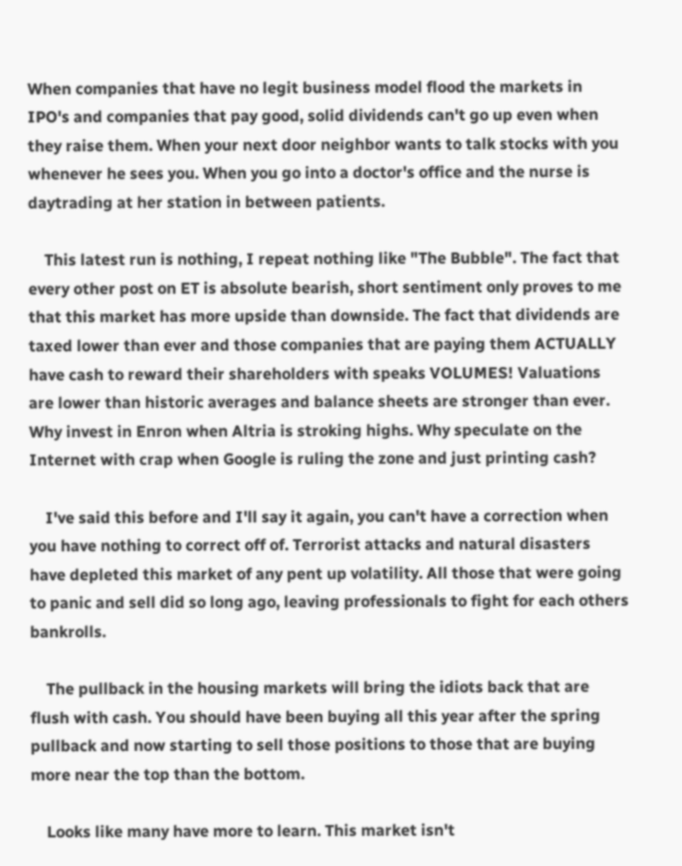When companies that have no legit business model flood the markets in IPO's and companies that pay good, solid dividends can't go up even when they raise them. When your next door neighbor wants to talk stocks with you whenever he sees you. When you go into a doctor's office and the nurse is daytrading at her station in between patients.

    This latest run is nothing, I repeat nothing like "The Bubble". The fact that every other post on ET is absolute bearish, short sentiment only proves to me that this market has more upside than downside. The fact that dividends are taxed lower than ever and those companies that are paying them ACTUALLY have cash to reward their shareholders with speaks VOLUMES! Valuations are lower than historic averages and balance sheets are stronger than ever. Why invest in Enron when Altria is stroking highs. Why speculate on the Internet with crap when Google is ruling the zone and just printing cash?

    I've said this before and I'll say it again, you can't have a correction when you have nothing to correct off of. Terrorist attacks and natural disasters have depleted this market of any pent up volatility. All those that were going to panic and sell did so long ago, leaving professionals to fight for each others bankrolls.

    The pullback in the housing markets will bring the idiots back that are flush with cash. You should have been buying all this year after the spring pullback and now starting to sell those positions to those that are buying more near the top than the bottom.

    Looks like many have more to learn. This market isn't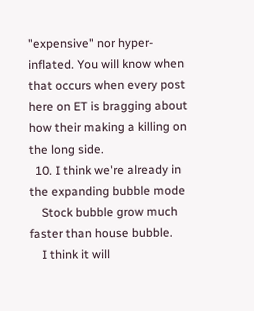"expensive" nor hyper-inflated. You will know when that occurs when every post here on ET is bragging about how their making a killing on the long side.
  10. I think we're already in the expanding bubble mode
    Stock bubble grow much faster than house bubble.
    I think it will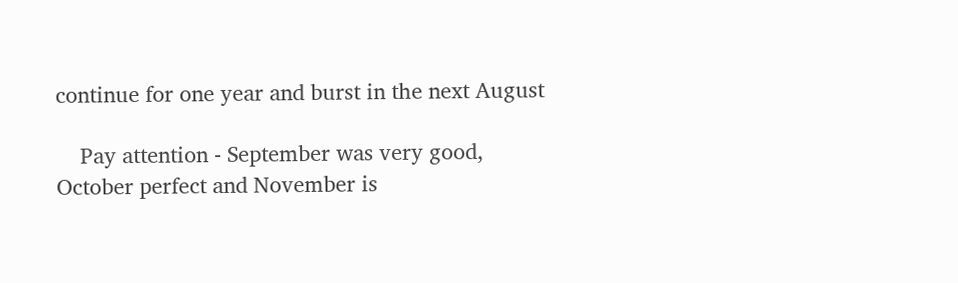continue for one year and burst in the next August

    Pay attention - September was very good, October perfect and November is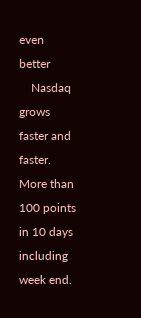even better
    Nasdaq grows faster and faster. More than 100 points in 10 days including week end.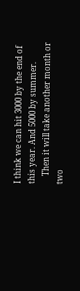I think we can hit 3000 by the end of this year. And 5000 by summer.
    Then it will take another month or two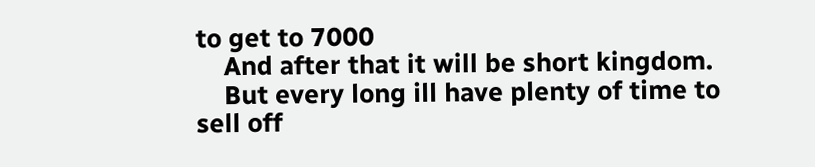to get to 7000
    And after that it will be short kingdom.
    But every long ill have plenty of time to sell off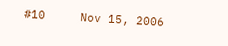#10     Nov 15, 2006